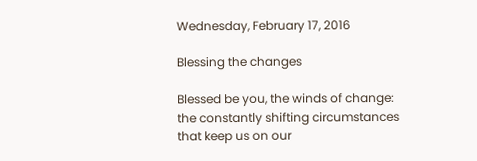Wednesday, February 17, 2016

Blessing the changes

Blessed be you, the winds of change:
the constantly shifting circumstances
that keep us on our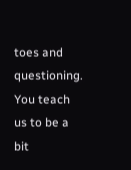toes and questioning.
You teach us to be a bit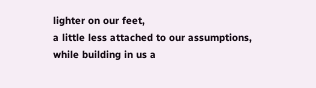lighter on our feet,
a little less attached to our assumptions,
while building in us a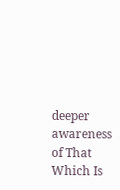deeper awareness
of That Which Is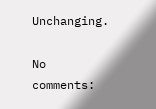Unchanging.

No comments: